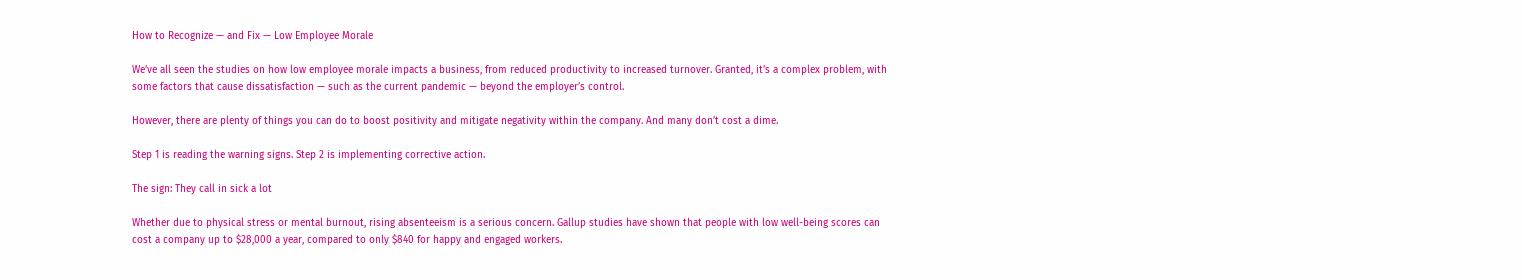How to Recognize — and Fix — Low Employee Morale

We’ve all seen the studies on how low employee morale impacts a business, from reduced productivity to increased turnover. Granted, it’s a complex problem, with some factors that cause dissatisfaction — such as the current pandemic — beyond the employer’s control.

However, there are plenty of things you can do to boost positivity and mitigate negativity within the company. And many don’t cost a dime.

Step 1 is reading the warning signs. Step 2 is implementing corrective action.

The sign: They call in sick a lot

Whether due to physical stress or mental burnout, rising absenteeism is a serious concern. Gallup studies have shown that people with low well-being scores can cost a company up to $28,000 a year, compared to only $840 for happy and engaged workers.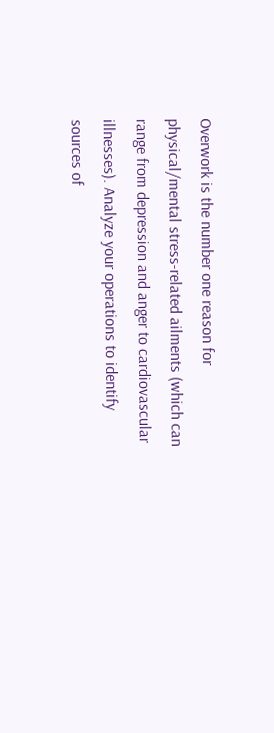Overwork is the number one reason for physical/mental stress-related ailments (which can range from depression and anger to cardiovascular illnesses). Analyze your operations to identify sources of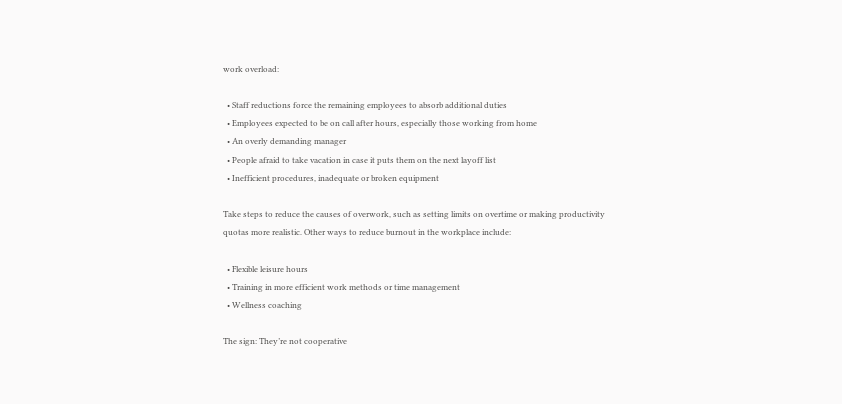work overload:

  • Staff reductions force the remaining employees to absorb additional duties
  • Employees expected to be on call after hours, especially those working from home
  • An overly demanding manager
  • People afraid to take vacation in case it puts them on the next layoff list
  • Inefficient procedures, inadequate or broken equipment

Take steps to reduce the causes of overwork, such as setting limits on overtime or making productivity quotas more realistic. Other ways to reduce burnout in the workplace include:

  • Flexible leisure hours
  • Training in more efficient work methods or time management
  • Wellness coaching

The sign: They’re not cooperative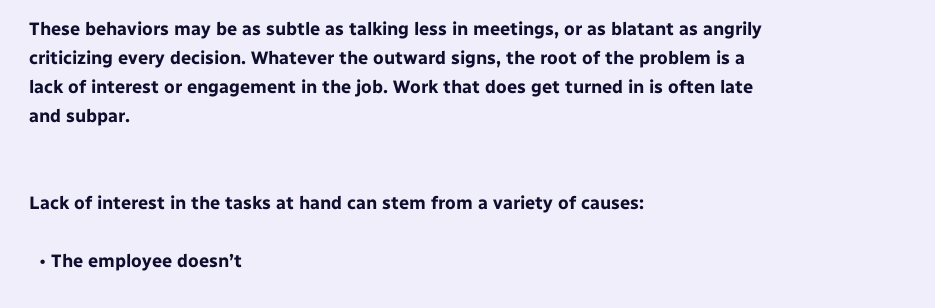These behaviors may be as subtle as talking less in meetings, or as blatant as angrily criticizing every decision. Whatever the outward signs, the root of the problem is a lack of interest or engagement in the job. Work that does get turned in is often late and subpar.


Lack of interest in the tasks at hand can stem from a variety of causes:

  • The employee doesn’t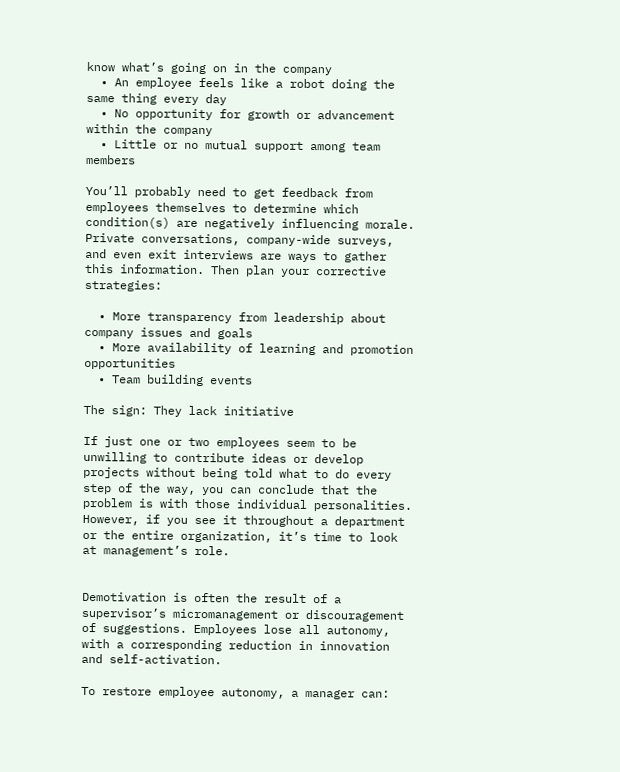know what’s going on in the company
  • An employee feels like a robot doing the same thing every day
  • No opportunity for growth or advancement within the company
  • Little or no mutual support among team members

You’ll probably need to get feedback from employees themselves to determine which condition(s) are negatively influencing morale. Private conversations, company-wide surveys, and even exit interviews are ways to gather this information. Then plan your corrective strategies:

  • More transparency from leadership about company issues and goals
  • More availability of learning and promotion opportunities
  • Team building events

The sign: They lack initiative

If just one or two employees seem to be unwilling to contribute ideas or develop projects without being told what to do every step of the way, you can conclude that the problem is with those individual personalities. However, if you see it throughout a department or the entire organization, it’s time to look at management’s role.


Demotivation is often the result of a supervisor’s micromanagement or discouragement of suggestions. Employees lose all autonomy, with a corresponding reduction in innovation and self-activation.

To restore employee autonomy, a manager can: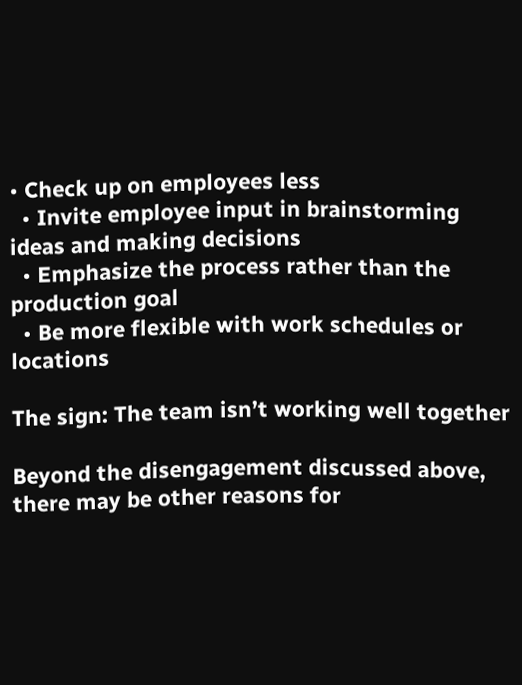• Check up on employees less
  • Invite employee input in brainstorming ideas and making decisions
  • Emphasize the process rather than the production goal
  • Be more flexible with work schedules or locations

The sign: The team isn’t working well together

Beyond the disengagement discussed above, there may be other reasons for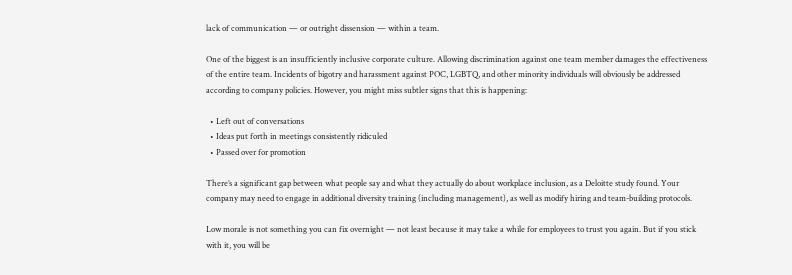lack of communication — or outright dissension — within a team.

One of the biggest is an insufficiently inclusive corporate culture. Allowing discrimination against one team member damages the effectiveness of the entire team. Incidents of bigotry and harassment against POC, LGBTQ, and other minority individuals will obviously be addressed according to company policies. However, you might miss subtler signs that this is happening:

  • Left out of conversations
  • Ideas put forth in meetings consistently ridiculed
  • Passed over for promotion

There’s a significant gap between what people say and what they actually do about workplace inclusion, as a Deloitte study found. Your company may need to engage in additional diversity training (including management), as well as modify hiring and team-building protocols.

Low morale is not something you can fix overnight — not least because it may take a while for employees to trust you again. But if you stick with it, you will be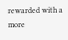rewarded with a more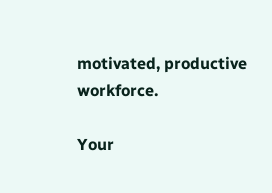motivated, productive workforce.

Your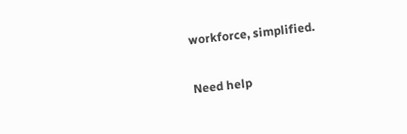workforce, simplified.

Need help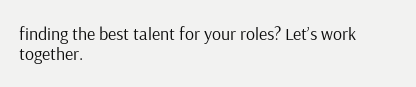finding the best talent for your roles? Let’s work together.